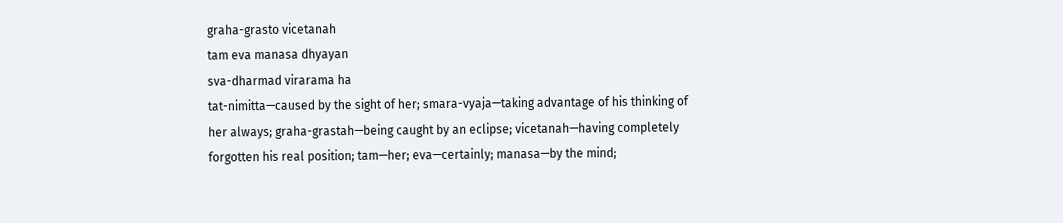graha-grasto vicetanah
tam eva manasa dhyayan
sva-dharmad virarama ha
tat-nimitta—caused by the sight of her; smara-vyaja—taking advantage of his thinking of her always; graha-grastah—being caught by an eclipse; vicetanah—having completely forgotten his real position; tam—her; eva—certainly; manasa—by the mind;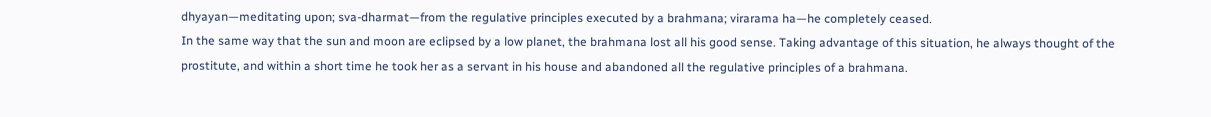dhyayan—meditating upon; sva-dharmat—from the regulative principles executed by a brahmana; virarama ha—he completely ceased.
In the same way that the sun and moon are eclipsed by a low planet, the brahmana lost all his good sense. Taking advantage of this situation, he always thought of the prostitute, and within a short time he took her as a servant in his house and abandoned all the regulative principles of a brahmana.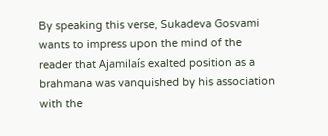By speaking this verse, Sukadeva Gosvami wants to impress upon the mind of the reader that Ajamilaís exalted position as a brahmana was vanquished by his association with the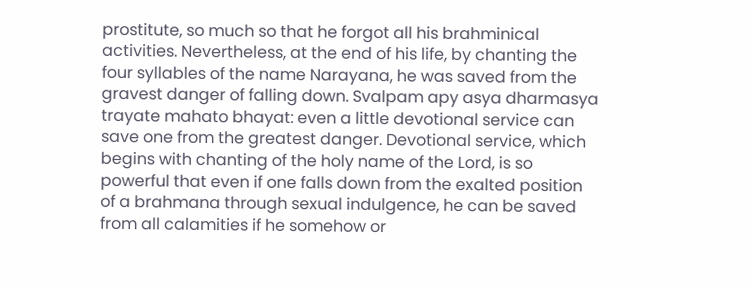prostitute, so much so that he forgot all his brahminical activities. Nevertheless, at the end of his life, by chanting the four syllables of the name Narayana, he was saved from the gravest danger of falling down. Svalpam apy asya dharmasya trayate mahato bhayat: even a little devotional service can save one from the greatest danger. Devotional service, which begins with chanting of the holy name of the Lord, is so powerful that even if one falls down from the exalted position of a brahmana through sexual indulgence, he can be saved from all calamities if he somehow or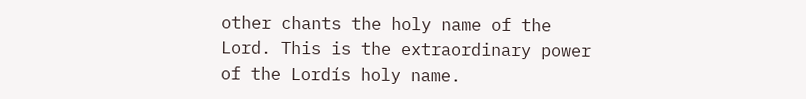other chants the holy name of the Lord. This is the extraordinary power of the Lordís holy name.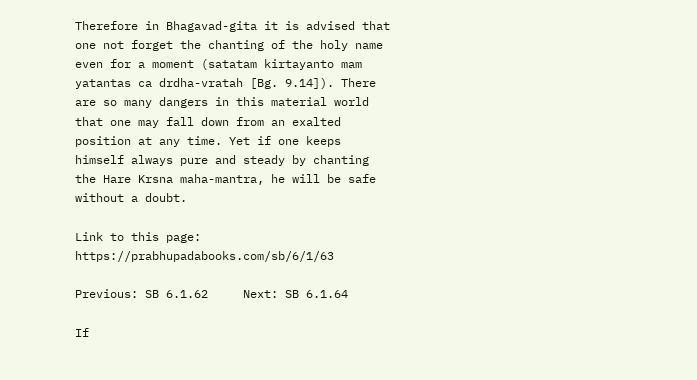Therefore in Bhagavad-gita it is advised that one not forget the chanting of the holy name even for a moment (satatam kirtayanto mam yatantas ca drdha-vratah [Bg. 9.14]). There are so many dangers in this material world that one may fall down from an exalted position at any time. Yet if one keeps himself always pure and steady by chanting the Hare Krsna maha-mantra, he will be safe without a doubt.

Link to this page: https://prabhupadabooks.com/sb/6/1/63

Previous: SB 6.1.62     Next: SB 6.1.64

If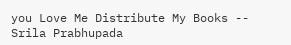you Love Me Distribute My Books -- Srila Prabhupada